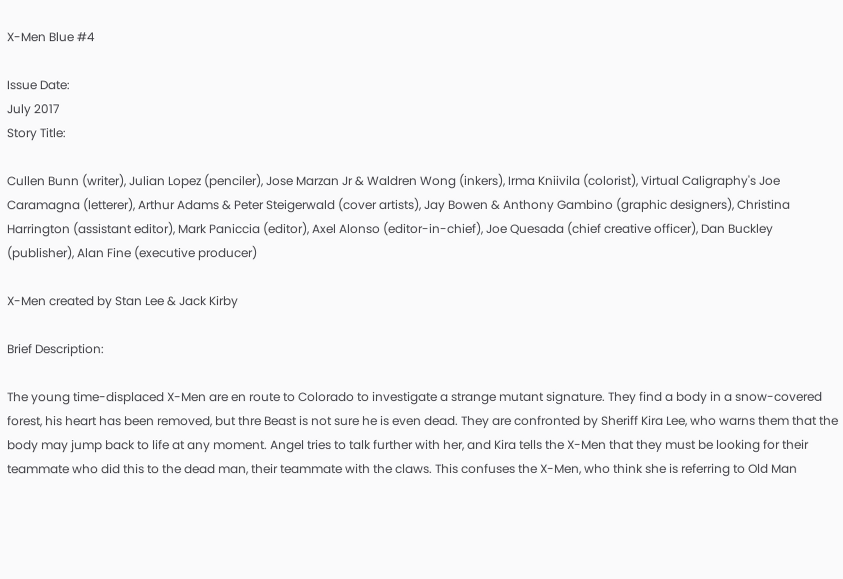X-Men Blue #4

Issue Date:
July 2017
Story Title:

Cullen Bunn (writer), Julian Lopez (penciler), Jose Marzan Jr & Waldren Wong (inkers), Irma Kniivila (colorist), Virtual Caligraphy's Joe Caramagna (letterer), Arthur Adams & Peter Steigerwald (cover artists), Jay Bowen & Anthony Gambino (graphic designers), Christina Harrington (assistant editor), Mark Paniccia (editor), Axel Alonso (editor-in-chief), Joe Quesada (chief creative officer), Dan Buckley (publisher), Alan Fine (executive producer)

X-Men created by Stan Lee & Jack Kirby

Brief Description:

The young time-displaced X-Men are en route to Colorado to investigate a strange mutant signature. They find a body in a snow-covered forest, his heart has been removed, but thre Beast is not sure he is even dead. They are confronted by Sheriff Kira Lee, who warns them that the body may jump back to life at any moment. Angel tries to talk further with her, and Kira tells the X-Men that they must be looking for their teammate who did this to the dead man, their teammate with the claws. This confuses the X-Men, who think she is referring to Old Man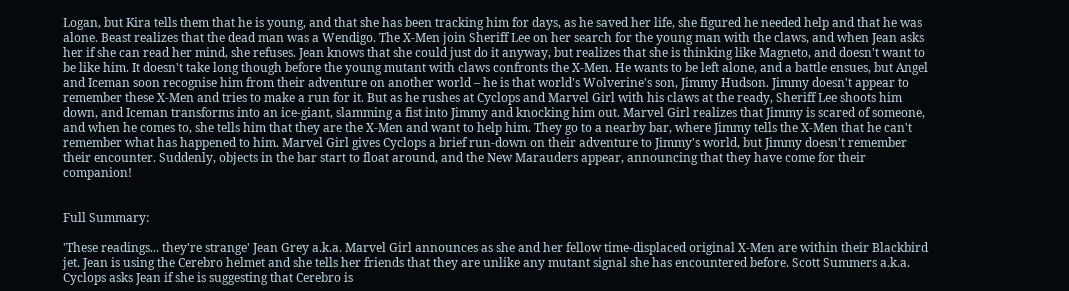Logan, but Kira tells them that he is young, and that she has been tracking him for days, as he saved her life, she figured he needed help and that he was alone. Beast realizes that the dead man was a Wendigo. The X-Men join Sheriff Lee on her search for the young man with the claws, and when Jean asks her if she can read her mind, she refuses. Jean knows that she could just do it anyway, but realizes that she is thinking like Magneto, and doesn't want to be like him. It doesn't take long though before the young mutant with claws confronts the X-Men. He wants to be left alone, and a battle ensues, but Angel and Iceman soon recognise him from their adventure on another world – he is that world's Wolverine's son, Jimmy Hudson. Jimmy doesn't appear to remember these X-Men and tries to make a run for it. But as he rushes at Cyclops and Marvel Girl with his claws at the ready, Sheriff Lee shoots him down, and Iceman transforms into an ice-giant, slamming a fist into Jimmy and knocking him out. Marvel Girl realizes that Jimmy is scared of someone, and when he comes to, she tells him that they are the X-Men and want to help him. They go to a nearby bar, where Jimmy tells the X-Men that he can't remember what has happened to him. Marvel Girl gives Cyclops a brief run-down on their adventure to Jimmy's world, but Jimmy doesn't remember their encounter. Suddenly, objects in the bar start to float around, and the New Marauders appear, announcing that they have come for their companion!


Full Summary:

'These readings... they're strange' Jean Grey a.k.a. Marvel Girl announces as she and her fellow time-displaced original X-Men are within their Blackbird jet. Jean is using the Cerebro helmet and she tells her friends that they are unlike any mutant signal she has encountered before. Scott Summers a.k.a. Cyclops asks Jean if she is suggesting that Cerebro is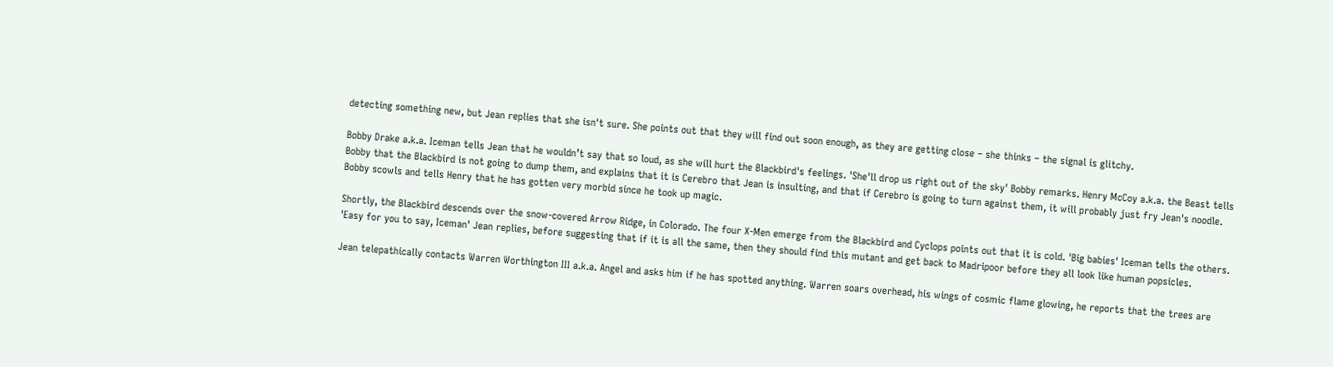detecting something new, but Jean replies that she isn't sure. She points out that they will find out soon enough, as they are getting close – she thinks – the signal is glitchy.

Bobby Drake a.k.a. Iceman tells Jean that he wouldn’t say that so loud, as she will hurt the Blackbird's feelings. 'She'll drop us right out of the sky' Bobby remarks. Henry McCoy a.k.a. the Beast tells Bobby that the Blackbird is not going to dump them, and explains that it is Cerebro that Jean is insulting, and that if Cerebro is going to turn against them, it will probably just fry Jean's noodle. Bobby scowls and tells Henry that he has gotten very morbid since he took up magic.

Shortly, the Blackbird descends over the snow-covered Arrow Ridge, in Colorado. The four X-Men emerge from the Blackbird and Cyclops points out that it is cold. 'Big babies' Iceman tells the others. 'Easy for you to say, Iceman' Jean replies, before suggesting that if it is all the same, then they should find this mutant and get back to Madripoor before they all look like human popsicles.

Jean telepathically contacts Warren Worthington III a.k.a. Angel and asks him if he has spotted anything. Warren soars overhead, his wings of cosmic flame glowing, he reports that the trees are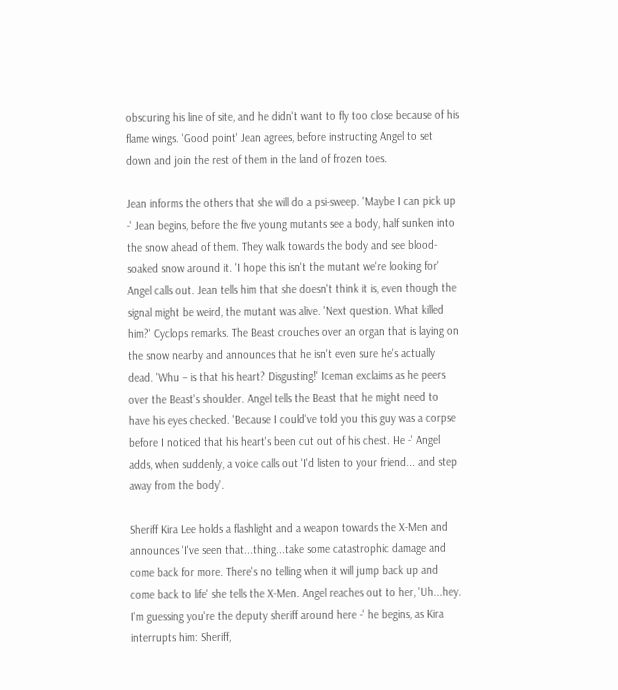obscuring his line of site, and he didn't want to fly too close because of his flame wings. 'Good point' Jean agrees, before instructing Angel to set down and join the rest of them in the land of frozen toes.

Jean informs the others that she will do a psi-sweep. 'Maybe I can pick up -' Jean begins, before the five young mutants see a body, half sunken into the snow ahead of them. They walk towards the body and see blood-soaked snow around it. 'I hope this isn't the mutant we're looking for' Angel calls out. Jean tells him that she doesn't think it is, even though the signal might be weird, the mutant was alive. 'Next question. What killed him?' Cyclops remarks. The Beast crouches over an organ that is laying on the snow nearby and announces that he isn't even sure he's actually dead. 'Whu – is that his heart? Disgusting!' Iceman exclaims as he peers over the Beast's shoulder. Angel tells the Beast that he might need to have his eyes checked. 'Because I could've told you this guy was a corpse before I noticed that his heart's been cut out of his chest. He -' Angel adds, when suddenly, a voice calls out 'I'd listen to your friend... and step away from the body'.

Sheriff Kira Lee holds a flashlight and a weapon towards the X-Men and announces 'I've seen that...thing...take some catastrophic damage and come back for more. There's no telling when it will jump back up and come back to life' she tells the X-Men. Angel reaches out to her, 'Uh...hey. I'm guessing you're the deputy sheriff around here -' he begins, as Kira interrupts him: Sheriff,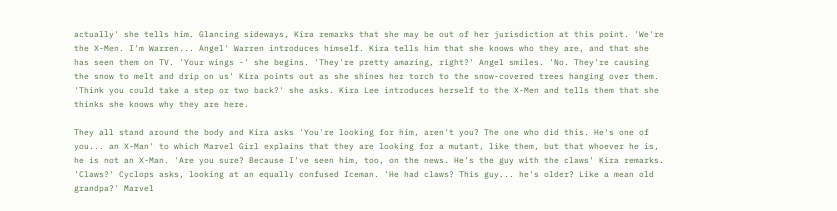actually' she tells him. Glancing sideways, Kira remarks that she may be out of her jurisdiction at this point. 'We're the X-Men. I'm Warren... Angel' Warren introduces himself. Kira tells him that she knows who they are, and that she has seen them on TV. 'Your wings -' she begins. 'They're pretty amazing, right?' Angel smiles. 'No. They're causing the snow to melt and drip on us' Kira points out as she shines her torch to the snow-covered trees hanging over them. 'Think you could take a step or two back?' she asks. Kira Lee introduces herself to the X-Men and tells them that she thinks she knows why they are here.

They all stand around the body and Kira asks 'You're looking for him, aren't you? The one who did this. He's one of you... an X-Man' to which Marvel Girl explains that they are looking for a mutant, like them, but that whoever he is, he is not an X-Man. 'Are you sure? Because I've seen him, too, on the news. He's the guy with the claws' Kira remarks. 'Claws?' Cyclops asks, looking at an equally confused Iceman. 'He had claws? This guy... he's older? Like a mean old grandpa?' Marvel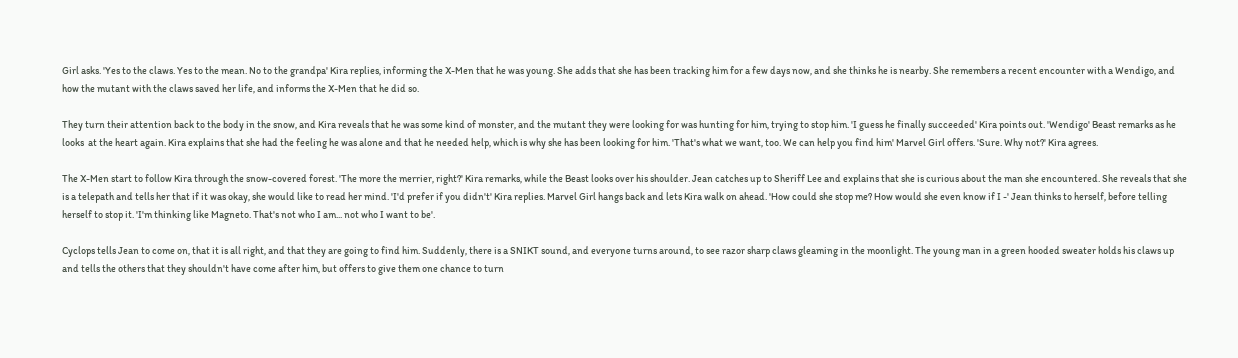Girl asks. 'Yes to the claws. Yes to the mean. No to the grandpa' Kira replies, informing the X-Men that he was young. She adds that she has been tracking him for a few days now, and she thinks he is nearby. She remembers a recent encounter with a Wendigo, and how the mutant with the claws saved her life, and informs the X-Men that he did so.

They turn their attention back to the body in the snow, and Kira reveals that he was some kind of monster, and the mutant they were looking for was hunting for him, trying to stop him. 'I guess he finally succeeded' Kira points out. 'Wendigo' Beast remarks as he looks  at the heart again. Kira explains that she had the feeling he was alone and that he needed help, which is why she has been looking for him. 'That's what we want, too. We can help you find him' Marvel Girl offers. 'Sure. Why not?' Kira agrees.

The X-Men start to follow Kira through the snow-covered forest. 'The more the merrier, right?' Kira remarks, while the Beast looks over his shoulder. Jean catches up to Sheriff Lee and explains that she is curious about the man she encountered. She reveals that she is a telepath and tells her that if it was okay, she would like to read her mind. 'I'd prefer if you didn't' Kira replies. Marvel Girl hangs back and lets Kira walk on ahead. 'How could she stop me? How would she even know if I -' Jean thinks to herself, before telling herself to stop it. 'I'm thinking like Magneto. That's not who I am... not who I want to be'.

Cyclops tells Jean to come on, that it is all right, and that they are going to find him. Suddenly, there is a SNIKT sound, and everyone turns around, to see razor sharp claws gleaming in the moonlight. The young man in a green hooded sweater holds his claws up and tells the others that they shouldn't have come after him, but offers to give them one chance to turn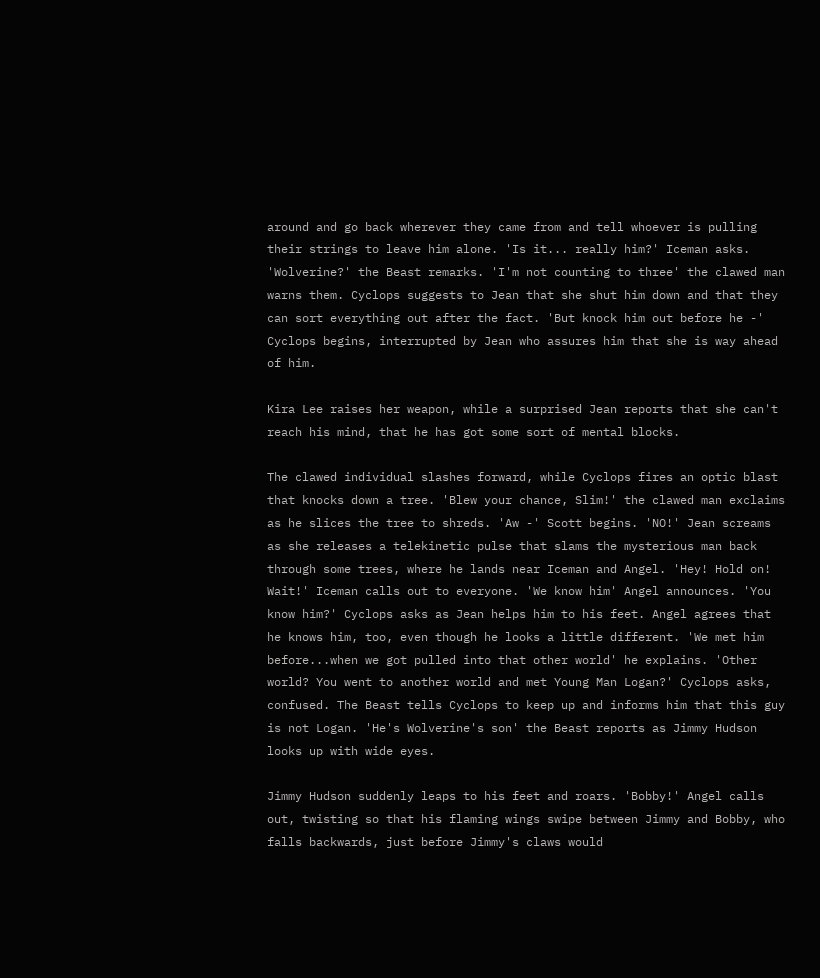around and go back wherever they came from and tell whoever is pulling their strings to leave him alone. 'Is it... really him?' Iceman asks. 'Wolverine?' the Beast remarks. 'I'm not counting to three' the clawed man warns them. Cyclops suggests to Jean that she shut him down and that they can sort everything out after the fact. 'But knock him out before he -' Cyclops begins, interrupted by Jean who assures him that she is way ahead of him.

Kira Lee raises her weapon, while a surprised Jean reports that she can't reach his mind, that he has got some sort of mental blocks.

The clawed individual slashes forward, while Cyclops fires an optic blast that knocks down a tree. 'Blew your chance, Slim!' the clawed man exclaims as he slices the tree to shreds. 'Aw -' Scott begins. 'NO!' Jean screams as she releases a telekinetic pulse that slams the mysterious man back through some trees, where he lands near Iceman and Angel. 'Hey! Hold on! Wait!' Iceman calls out to everyone. 'We know him' Angel announces. 'You know him?' Cyclops asks as Jean helps him to his feet. Angel agrees that he knows him, too, even though he looks a little different. 'We met him before...when we got pulled into that other world' he explains. 'Other world? You went to another world and met Young Man Logan?' Cyclops asks, confused. The Beast tells Cyclops to keep up and informs him that this guy is not Logan. 'He's Wolverine's son' the Beast reports as Jimmy Hudson looks up with wide eyes.

Jimmy Hudson suddenly leaps to his feet and roars. 'Bobby!' Angel calls out, twisting so that his flaming wings swipe between Jimmy and Bobby, who falls backwards, just before Jimmy's claws would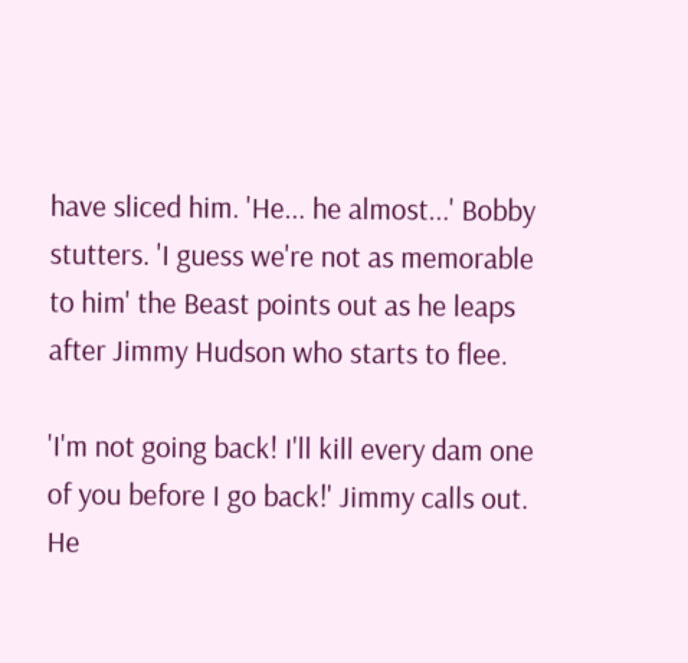have sliced him. 'He... he almost...' Bobby stutters. 'I guess we're not as memorable to him' the Beast points out as he leaps after Jimmy Hudson who starts to flee.

'I'm not going back! I'll kill every dam one of you before I go back!' Jimmy calls out. He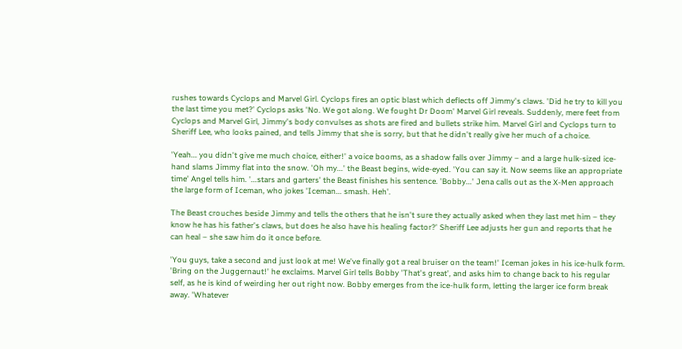rushes towards Cyclops and Marvel Girl. Cyclops fires an optic blast which deflects off Jimmy's claws. 'Did he try to kill you the last time you met?' Cyclops asks 'No. We got along. We fought Dr Doom' Marvel Girl reveals. Suddenly, mere feet from Cyclops and Marvel Girl, Jimmy's body convulses as shots are fired and bullets strike him. Marvel Girl and Cyclops turn to Sheriff Lee, who looks pained, and tells Jimmy that she is sorry, but that he didn't really give her much of a choice.

'Yeah... you didn't give me much choice, either!' a voice booms, as a shadow falls over Jimmy – and a large hulk-sized ice-hand slams Jimmy flat into the snow. 'Oh my...' the Beast begins, wide-eyed. 'You can say it. Now seems like an appropriate time' Angel tells him. '...stars and garters' the Beast finishes his sentence. 'Bobby...' Jena calls out as the X-Men approach the large form of Iceman, who jokes 'Iceman... smash. Heh'.

The Beast crouches beside Jimmy and tells the others that he isn't sure they actually asked when they last met him – they know he has his father's claws, but does he also have his healing factor?' Sheriff Lee adjusts her gun and reports that he can heal – she saw him do it once before.

'You guys, take a second and just look at me! We've finally got a real bruiser on the team!' Iceman jokes in his ice-hulk form. 'Bring on the Juggernaut!' he exclaims. Marvel Girl tells Bobby 'That's great', and asks him to change back to his regular self, as he is kind of weirding her out right now. Bobby emerges from the ice-hulk form, letting the larger ice form break away. 'Whatever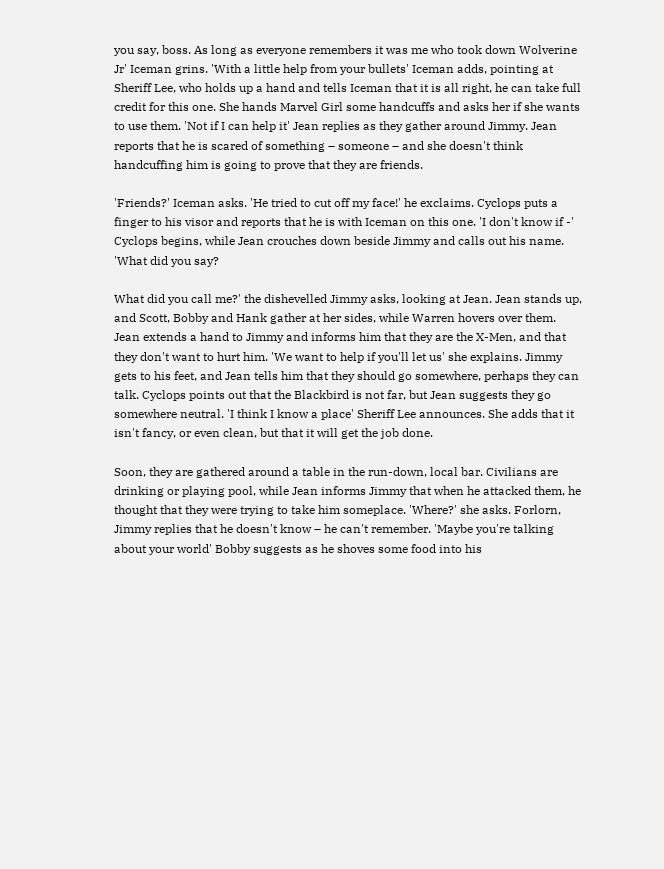you say, boss. As long as everyone remembers it was me who took down Wolverine Jr' Iceman grins. 'With a little help from your bullets' Iceman adds, pointing at Sheriff Lee, who holds up a hand and tells Iceman that it is all right, he can take full credit for this one. She hands Marvel Girl some handcuffs and asks her if she wants to use them. 'Not if I can help it' Jean replies as they gather around Jimmy. Jean reports that he is scared of something – someone – and she doesn't think handcuffing him is going to prove that they are friends.

'Friends?' Iceman asks. 'He tried to cut off my face!' he exclaims. Cyclops puts a finger to his visor and reports that he is with Iceman on this one. 'I don't know if -' Cyclops begins, while Jean crouches down beside Jimmy and calls out his name. 'What did you say?

What did you call me?' the dishevelled Jimmy asks, looking at Jean. Jean stands up, and Scott, Bobby and Hank gather at her sides, while Warren hovers over them. Jean extends a hand to Jimmy and informs him that they are the X-Men, and that they don't want to hurt him. 'We want to help if you'll let us' she explains. Jimmy gets to his feet, and Jean tells him that they should go somewhere, perhaps they can talk. Cyclops points out that the Blackbird is not far, but Jean suggests they go somewhere neutral. 'I think I know a place' Sheriff Lee announces. She adds that it isn't fancy, or even clean, but that it will get the job done.

Soon, they are gathered around a table in the run-down, local bar. Civilians are drinking or playing pool, while Jean informs Jimmy that when he attacked them, he thought that they were trying to take him someplace. 'Where?' she asks. Forlorn, Jimmy replies that he doesn't know – he can't remember. 'Maybe you're talking about your world' Bobby suggests as he shoves some food into his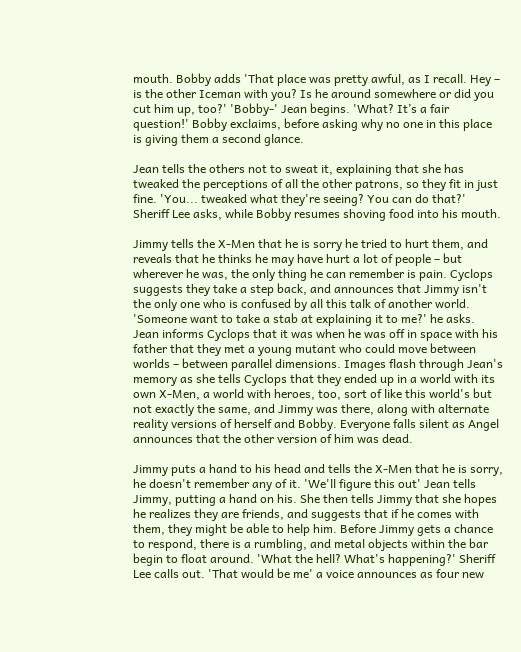mouth. Bobby adds 'That place was pretty awful, as I recall. Hey – is the other Iceman with you? Is he around somewhere or did you cut him up, too?' 'Bobby-' Jean begins. 'What? It’s a fair question!' Bobby exclaims, before asking why no one in this place is giving them a second glance.

Jean tells the others not to sweat it, explaining that she has tweaked the perceptions of all the other patrons, so they fit in just fine. 'You... tweaked what they're seeing? You can do that?' Sheriff Lee asks, while Bobby resumes shoving food into his mouth.

Jimmy tells the X-Men that he is sorry he tried to hurt them, and reveals that he thinks he may have hurt a lot of people – but wherever he was, the only thing he can remember is pain. Cyclops suggests they take a step back, and announces that Jimmy isn't the only one who is confused by all this talk of another world. 'Someone want to take a stab at explaining it to me?' he asks. Jean informs Cyclops that it was when he was off in space with his father that they met a young mutant who could move between worlds – between parallel dimensions. Images flash through Jean's memory as she tells Cyclops that they ended up in a world with its own X-Men, a world with heroes, too, sort of like this world's but not exactly the same, and Jimmy was there, along with alternate reality versions of herself and Bobby. Everyone falls silent as Angel announces that the other version of him was dead.

Jimmy puts a hand to his head and tells the X-Men that he is sorry, he doesn't remember any of it. 'We'll figure this out' Jean tells Jimmy, putting a hand on his. She then tells Jimmy that she hopes he realizes they are friends, and suggests that if he comes with them, they might be able to help him. Before Jimmy gets a chance to respond, there is a rumbling, and metal objects within the bar begin to float around. 'What the hell? What's happening?' Sheriff Lee calls out. 'That would be me' a voice announces as four new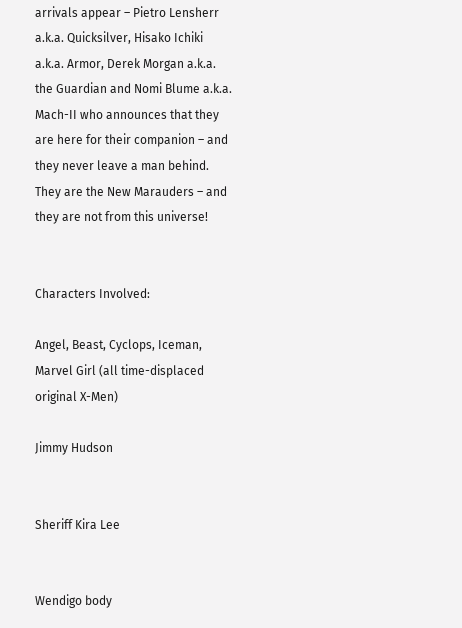arrivals appear – Pietro Lensherr a.k.a. Quicksilver, Hisako Ichiki a.k.a. Armor, Derek Morgan a.k.a. the Guardian and Nomi Blume a.k.a. Mach-II who announces that they are here for their companion – and they never leave a man behind. They are the New Marauders – and they are not from this universe!


Characters Involved:

Angel, Beast, Cyclops, Iceman, Marvel Girl (all time-displaced original X-Men)

Jimmy Hudson


Sheriff Kira Lee


Wendigo body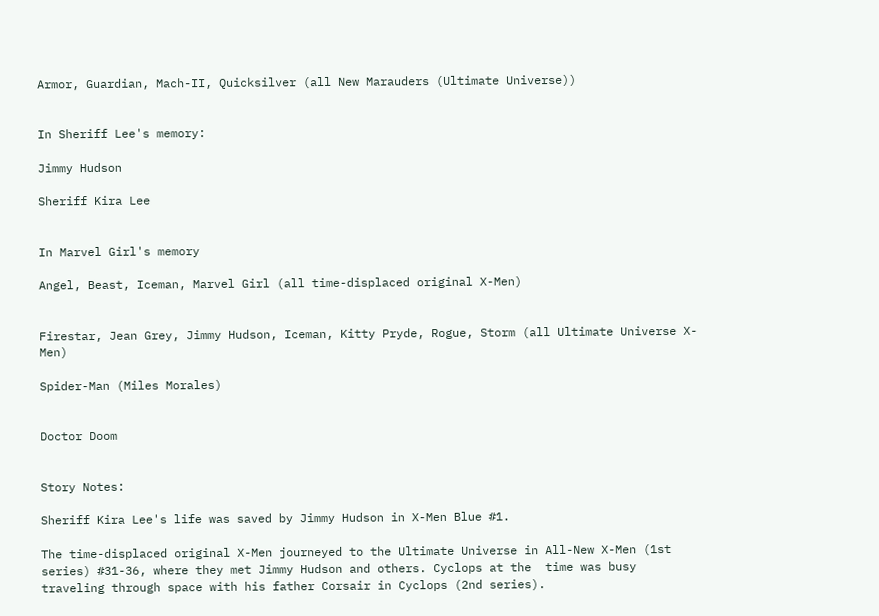Armor, Guardian, Mach-II, Quicksilver (all New Marauders (Ultimate Universe))


In Sheriff Lee's memory:

Jimmy Hudson

Sheriff Kira Lee


In Marvel Girl's memory

Angel, Beast, Iceman, Marvel Girl (all time-displaced original X-Men)


Firestar, Jean Grey, Jimmy Hudson, Iceman, Kitty Pryde, Rogue, Storm (all Ultimate Universe X-Men)

Spider-Man (Miles Morales)


Doctor Doom


Story Notes:

Sheriff Kira Lee's life was saved by Jimmy Hudson in X-Men Blue #1.

The time-displaced original X-Men journeyed to the Ultimate Universe in All-New X-Men (1st series) #31-36, where they met Jimmy Hudson and others. Cyclops at the  time was busy traveling through space with his father Corsair in Cyclops (2nd series).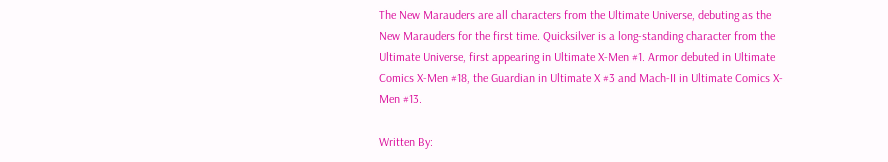The New Marauders are all characters from the Ultimate Universe, debuting as the New Marauders for the first time. Quicksilver is a long-standing character from the Ultimate Universe, first appearing in Ultimate X-Men #1. Armor debuted in Ultimate Comics X-Men #18, the Guardian in Ultimate X #3 and Mach-II in Ultimate Comics X-Men #13.

Written By: